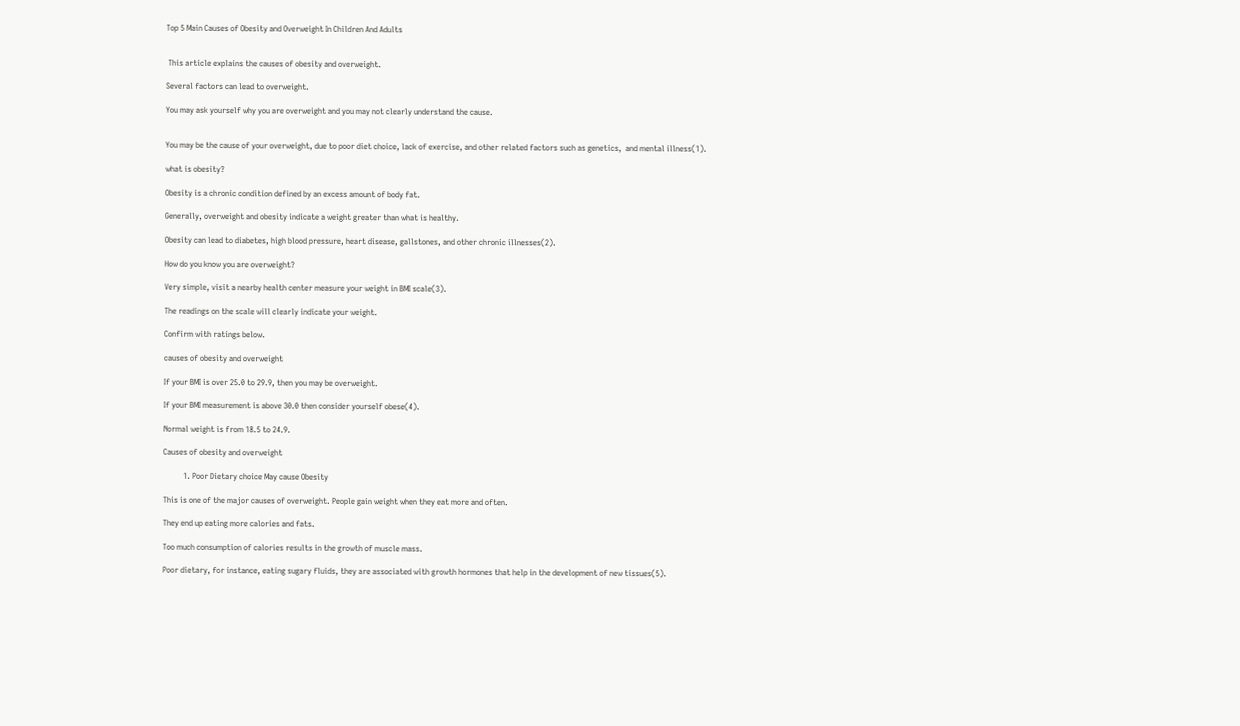Top 5 Main Causes of Obesity and Overweight In Children And Adults


 This article explains the causes of obesity and overweight.

Several factors can lead to overweight.

You may ask yourself why you are overweight and you may not clearly understand the cause.


You may be the cause of your overweight, due to poor diet choice, lack of exercise, and other related factors such as genetics,  and mental illness(1).

what is obesity?

Obesity is a chronic condition defined by an excess amount of body fat.

Generally, overweight and obesity indicate a weight greater than what is healthy.

Obesity can lead to diabetes, high blood pressure, heart disease, gallstones, and other chronic illnesses(2).

How do you know you are overweight?

Very simple, visit a nearby health center measure your weight in BMI scale(3).

The readings on the scale will clearly indicate your weight.

Confirm with ratings below.

causes of obesity and overweight

If your BMI is over 25.0 to 29.9, then you may be overweight.

If your BMI measurement is above 30.0 then consider yourself obese(4).

Normal weight is from 18.5 to 24.9.

Causes of obesity and overweight

          1. Poor Dietary choice May cause Obesity

This is one of the major causes of overweight. People gain weight when they eat more and often.

They end up eating more calories and fats.

Too much consumption of calories results in the growth of muscle mass.

Poor dietary, for instance, eating sugary fluids, they are associated with growth hormones that help in the development of new tissues(5).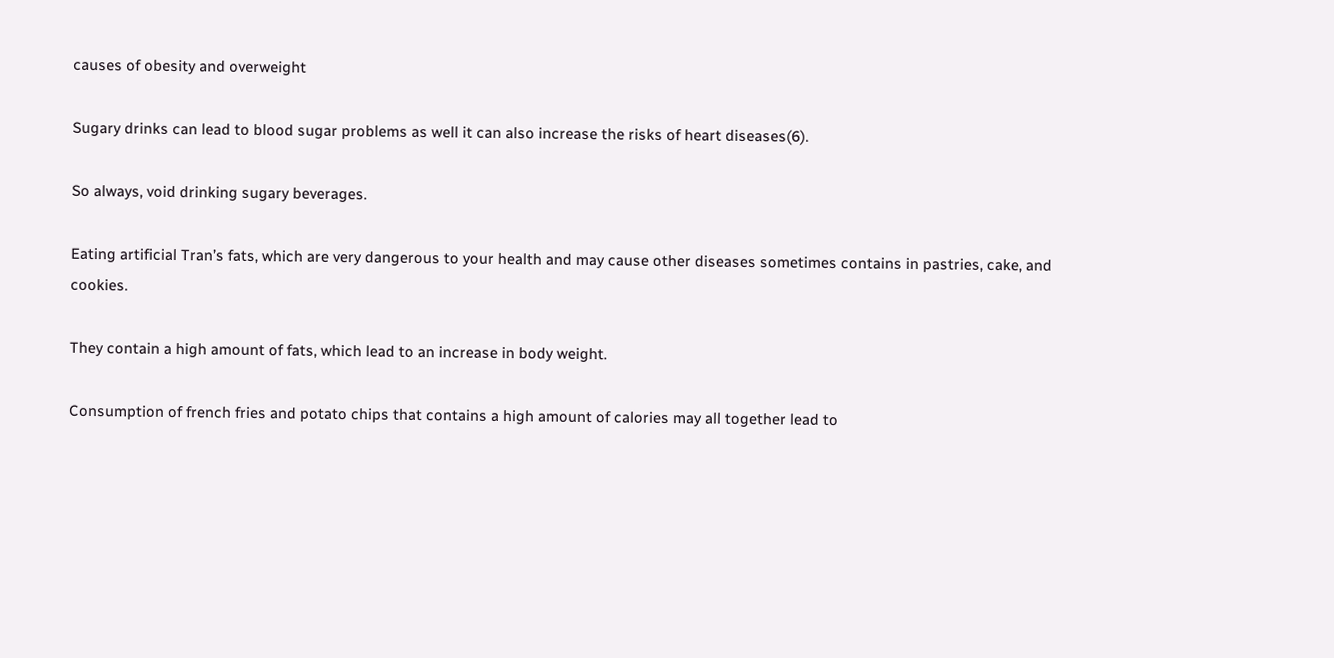causes of obesity and overweight

Sugary drinks can lead to blood sugar problems as well it can also increase the risks of heart diseases(6).

So always, void drinking sugary beverages.

Eating artificial Tran’s fats, which are very dangerous to your health and may cause other diseases sometimes contains in pastries, cake, and cookies.

They contain a high amount of fats, which lead to an increase in body weight.

Consumption of french fries and potato chips that contains a high amount of calories may all together lead to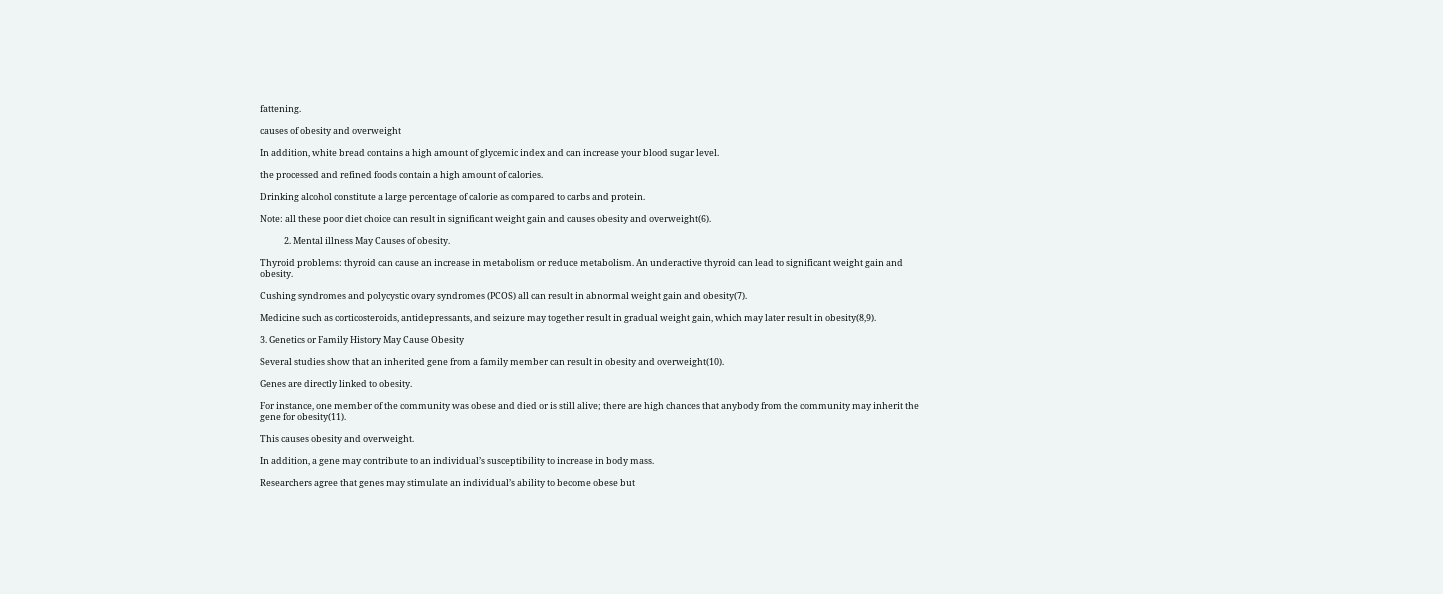fattening.

causes of obesity and overweight

In addition, white bread contains a high amount of glycemic index and can increase your blood sugar level.

the processed and refined foods contain a high amount of calories.

Drinking alcohol constitute a large percentage of calorie as compared to carbs and protein.

Note: all these poor diet choice can result in significant weight gain and causes obesity and overweight(6).

            2. Mental illness May Causes of obesity.

Thyroid problems: thyroid can cause an increase in metabolism or reduce metabolism. An underactive thyroid can lead to significant weight gain and obesity.

Cushing syndromes and polycystic ovary syndromes (PCOS) all can result in abnormal weight gain and obesity(7).

Medicine such as corticosteroids, antidepressants, and seizure may together result in gradual weight gain, which may later result in obesity(8,9).

3. Genetics or Family History May Cause Obesity

Several studies show that an inherited gene from a family member can result in obesity and overweight(10).

Genes are directly linked to obesity.

For instance, one member of the community was obese and died or is still alive; there are high chances that anybody from the community may inherit the gene for obesity(11).

This causes obesity and overweight.

In addition, a gene may contribute to an individual’s susceptibility to increase in body mass.

Researchers agree that genes may stimulate an individual’s ability to become obese but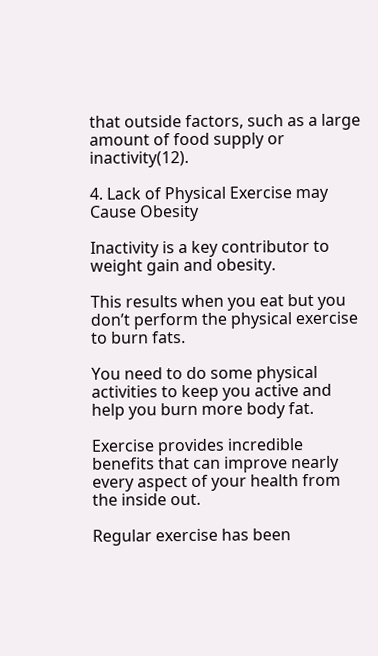that outside factors, such as a large amount of food supply or inactivity(12).

4. Lack of Physical Exercise may Cause Obesity

Inactivity is a key contributor to weight gain and obesity.

This results when you eat but you don’t perform the physical exercise to burn fats.

You need to do some physical activities to keep you active and help you burn more body fat.

Exercise provides incredible benefits that can improve nearly every aspect of your health from the inside out.

Regular exercise has been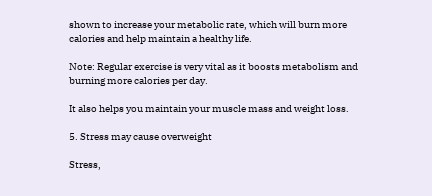shown to increase your metabolic rate, which will burn more calories and help maintain a healthy life.

Note: Regular exercise is very vital as it boosts metabolism and burning more calories per day.

It also helps you maintain your muscle mass and weight loss.

5. Stress may cause overweight

Stress,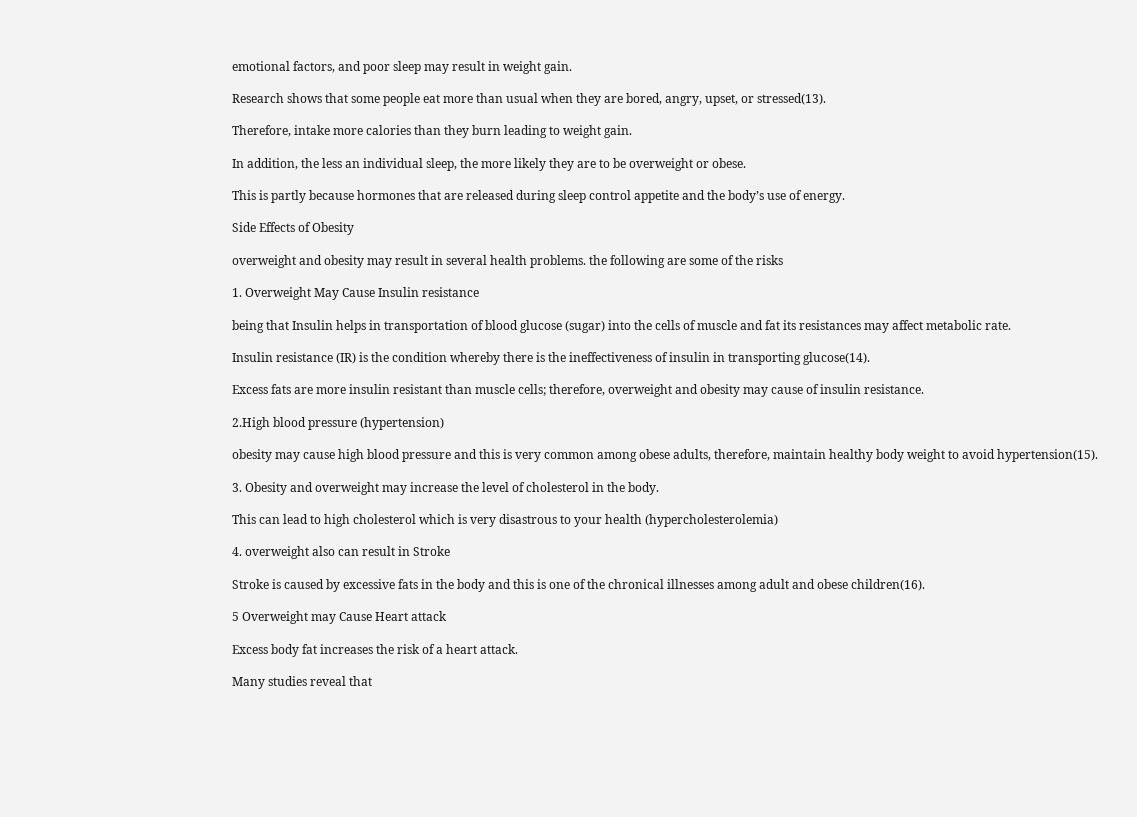emotional factors, and poor sleep may result in weight gain.

Research shows that some people eat more than usual when they are bored, angry, upset, or stressed(13).

Therefore, intake more calories than they burn leading to weight gain.

In addition, the less an individual sleep, the more likely they are to be overweight or obese.

This is partly because hormones that are released during sleep control appetite and the body’s use of energy.

Side Effects of Obesity

overweight and obesity may result in several health problems. the following are some of the risks

1. Overweight May Cause Insulin resistance

being that Insulin helps in transportation of blood glucose (sugar) into the cells of muscle and fat its resistances may affect metabolic rate.

Insulin resistance (IR) is the condition whereby there is the ineffectiveness of insulin in transporting glucose(14).

Excess fats are more insulin resistant than muscle cells; therefore, overweight and obesity may cause of insulin resistance.

2.High blood pressure (hypertension)

obesity may cause high blood pressure and this is very common among obese adults, therefore, maintain healthy body weight to avoid hypertension(15).

3. Obesity and overweight may increase the level of cholesterol in the body.

This can lead to high cholesterol which is very disastrous to your health (hypercholesterolemia)

4. overweight also can result in Stroke

Stroke is caused by excessive fats in the body and this is one of the chronical illnesses among adult and obese children(16).

5 Overweight may Cause Heart attack

Excess body fat increases the risk of a heart attack.

Many studies reveal that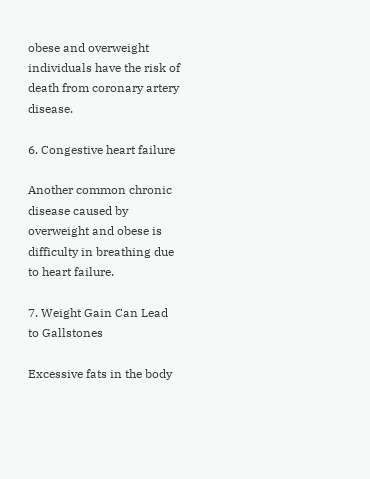obese and overweight individuals have the risk of death from coronary artery disease.

6. Congestive heart failure

Another common chronic disease caused by overweight and obese is difficulty in breathing due to heart failure.

7. Weight Gain Can Lead to Gallstones

Excessive fats in the body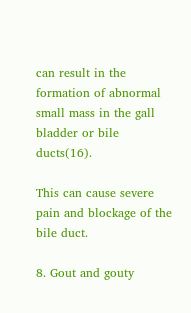can result in the formation of abnormal small mass in the gall bladder or bile ducts(16).

This can cause severe pain and blockage of the bile duct.

8. Gout and gouty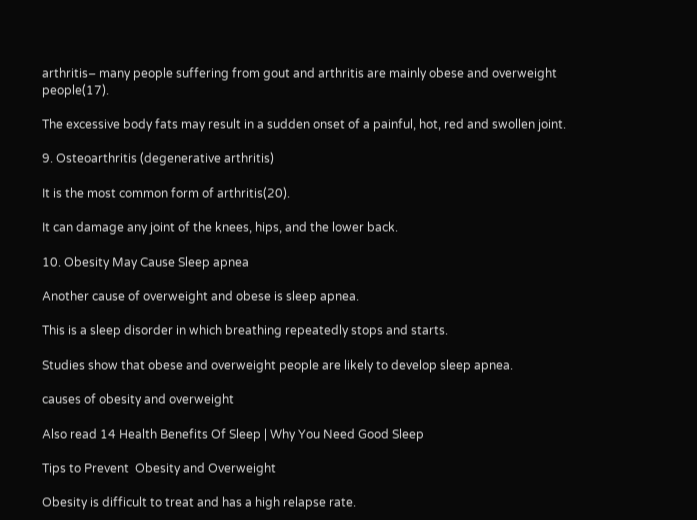arthritis– many people suffering from gout and arthritis are mainly obese and overweight people(17).

The excessive body fats may result in a sudden onset of a painful, hot, red and swollen joint.

9. Osteoarthritis (degenerative arthritis)

It is the most common form of arthritis(20).

It can damage any joint of the knees, hips, and the lower back.

10. Obesity May Cause Sleep apnea

Another cause of overweight and obese is sleep apnea.

This is a sleep disorder in which breathing repeatedly stops and starts.

Studies show that obese and overweight people are likely to develop sleep apnea.

causes of obesity and overweight

Also read 14 Health Benefits Of Sleep | Why You Need Good Sleep

Tips to Prevent  Obesity and Overweight

Obesity is difficult to treat and has a high relapse rate.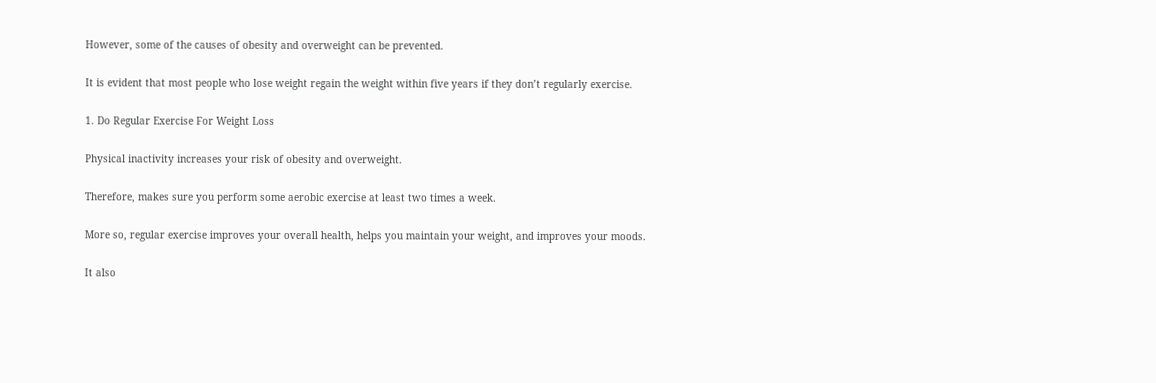However, some of the causes of obesity and overweight can be prevented.

It is evident that most people who lose weight regain the weight within five years if they don’t regularly exercise.

1. Do Regular Exercise For Weight Loss

Physical inactivity increases your risk of obesity and overweight.

Therefore, makes sure you perform some aerobic exercise at least two times a week.

More so, regular exercise improves your overall health, helps you maintain your weight, and improves your moods.

It also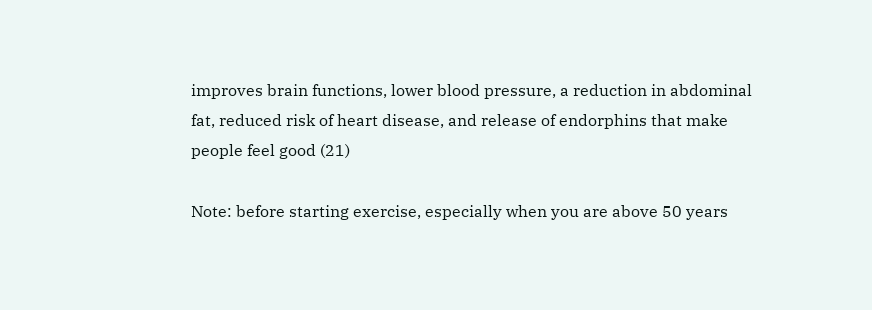improves brain functions, lower blood pressure, a reduction in abdominal fat, reduced risk of heart disease, and release of endorphins that make people feel good (21)

Note: before starting exercise, especially when you are above 50 years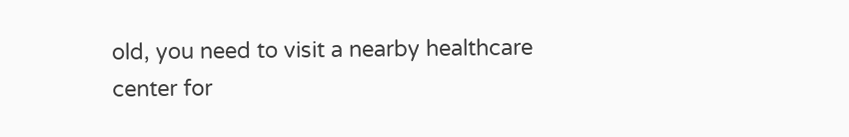old, you need to visit a nearby healthcare center for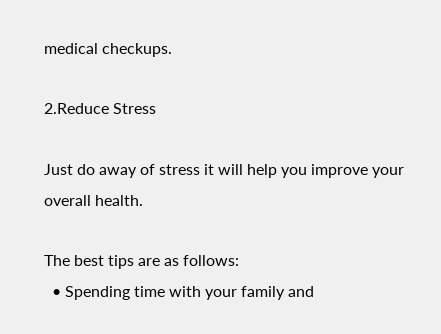medical checkups.

2.Reduce Stress

Just do away of stress it will help you improve your overall health.

The best tips are as follows:
  • Spending time with your family and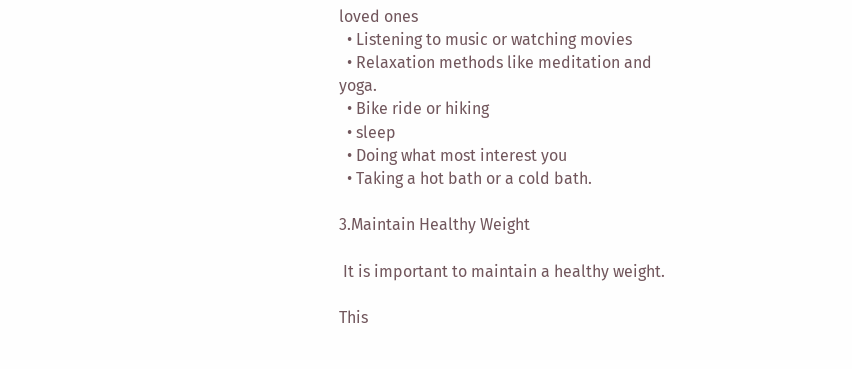loved ones
  • Listening to music or watching movies
  • Relaxation methods like meditation and yoga.
  • Bike ride or hiking
  • sleep
  • Doing what most interest you
  • Taking a hot bath or a cold bath.

3.Maintain Healthy Weight

 It is important to maintain a healthy weight.

This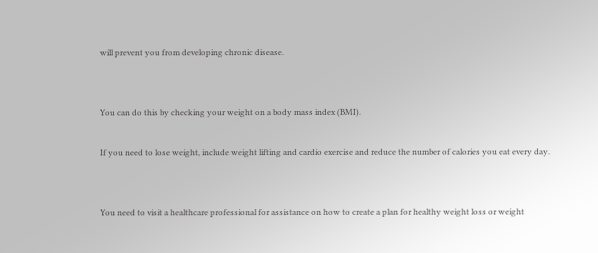will prevent you from developing chronic disease.


You can do this by checking your weight on a body mass index (BMI).

If you need to lose weight, include weight lifting and cardio exercise and reduce the number of calories you eat every day.


You need to visit a healthcare professional for assistance on how to create a plan for healthy weight loss or weight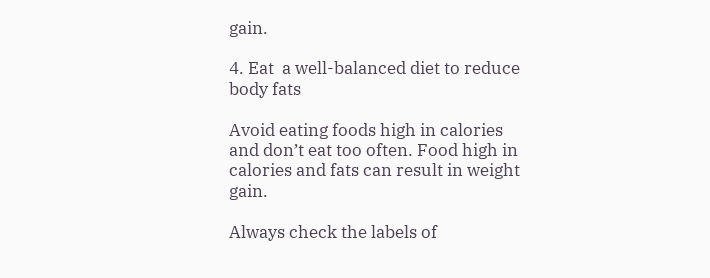gain.

4. Eat  a well-balanced diet to reduce body fats

Avoid eating foods high in calories and don’t eat too often. Food high in calories and fats can result in weight gain.

Always check the labels of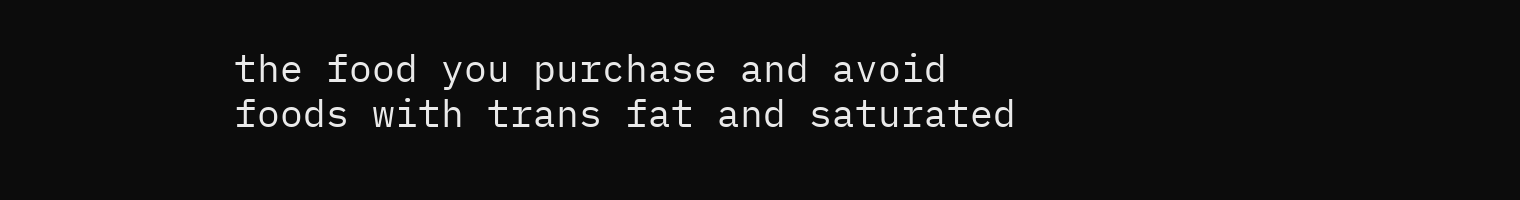the food you purchase and avoid foods with trans fat and saturated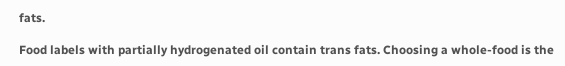fats.

Food labels with partially hydrogenated oil contain trans fats. Choosing a whole-food is the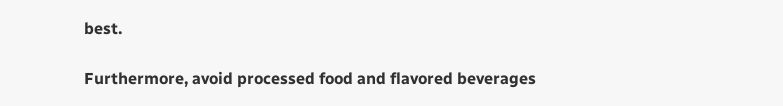best.

Furthermore, avoid processed food and flavored beverages